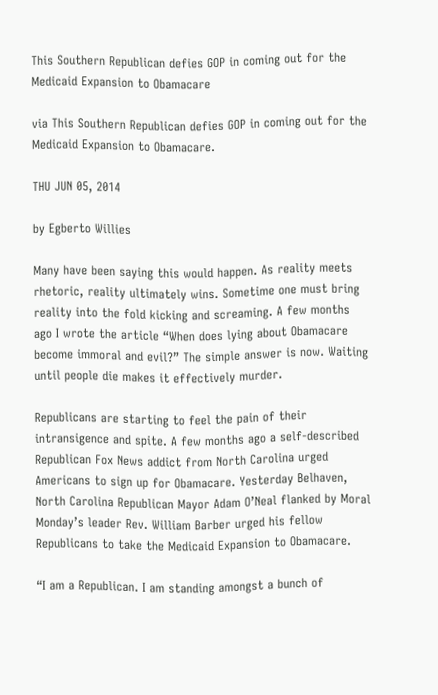This Southern Republican defies GOP in coming out for the Medicaid Expansion to Obamacare

via This Southern Republican defies GOP in coming out for the Medicaid Expansion to Obamacare.

THU JUN 05, 2014

by Egberto Willies

Many have been saying this would happen. As reality meets rhetoric, reality ultimately wins. Sometime one must bring reality into the fold kicking and screaming. A few months ago I wrote the article “When does lying about Obamacare become immoral and evil?” The simple answer is now. Waiting until people die makes it effectively murder.

Republicans are starting to feel the pain of their intransigence and spite. A few months ago a self-described Republican Fox News addict from North Carolina urged Americans to sign up for Obamacare. Yesterday Belhaven, North Carolina Republican Mayor Adam O’Neal flanked by Moral Monday’s leader Rev. William Barber urged his fellow Republicans to take the Medicaid Expansion to Obamacare.

“I am a Republican. I am standing amongst a bunch of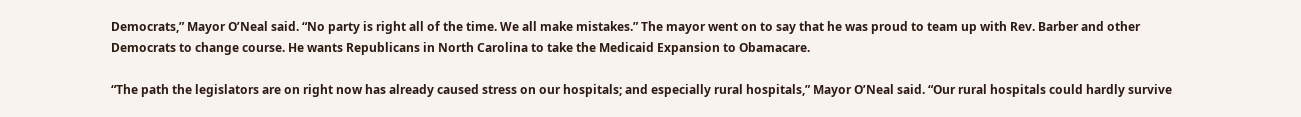Democrats,” Mayor O’Neal said. “No party is right all of the time. We all make mistakes.” The mayor went on to say that he was proud to team up with Rev. Barber and other Democrats to change course. He wants Republicans in North Carolina to take the Medicaid Expansion to Obamacare.

“The path the legislators are on right now has already caused stress on our hospitals; and especially rural hospitals,” Mayor O’Neal said. “Our rural hospitals could hardly survive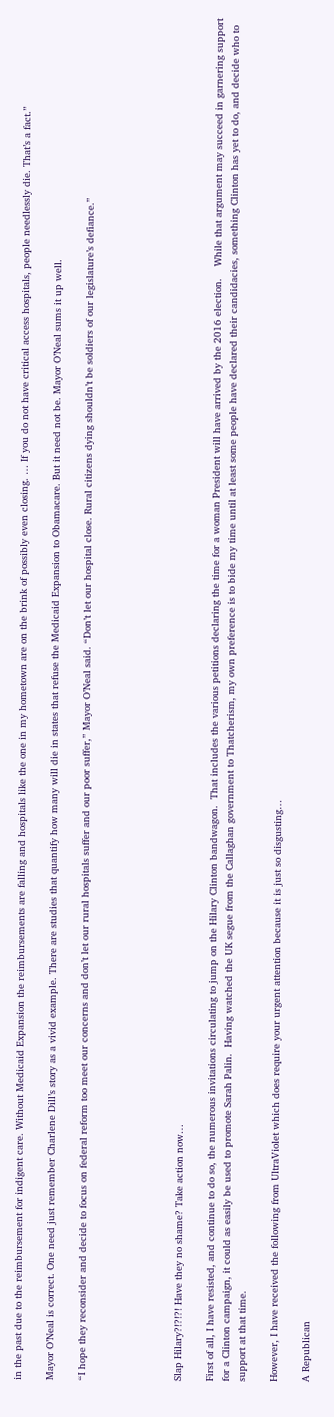in the past due to the reimbursement for indigent care. Without Medicaid Expansion the reimbursements are falling and hospitals like the one in my hometown are on the brink of possibly even closing. … If you do not have critical access hospitals, people needlessly die. That’s a fact.”

Mayor O’Neal is correct. One need just remember Charlene Dill’s story as a vivid example. There are studies that quantify how many will die in states that refuse the Medicaid Expansion to Obamacare. But it need not be. Mayor O’Neal sums it up well.

“I hope they reconsider and decide to focus on federal reform too meet our concerns and don’t let our rural hospitals suffer and our poor suffer,” Mayor O’Neal said. “Don’t let our hospital close. Rural citizens dying shouldn’t be soldiers of our legislature’s defiance.”





Slap Hilary?!?!?! Have they no shame? Take action now…

First of all, I have resisted, and continue to do so, the numerous invitations circulating to jump on the Hilary Clinton bandwagon.  That includes the various petitions declaring the time for a woman President will have arrived by the 2016 election.    While that argument may succeed in garnering support for a Clinton campaign, it could as easily be used to promote Sarah Palin.  Having watched the UK segue from the Callaghan government to Thatcherism, my own preference is to bide my time until at least some people have declared their candidacies, something Clinton has yet to do, and decide who to support at that time.

However, I have received the following from UltraViolet which does require your urgent attention because it is just so disgusting…

A Republican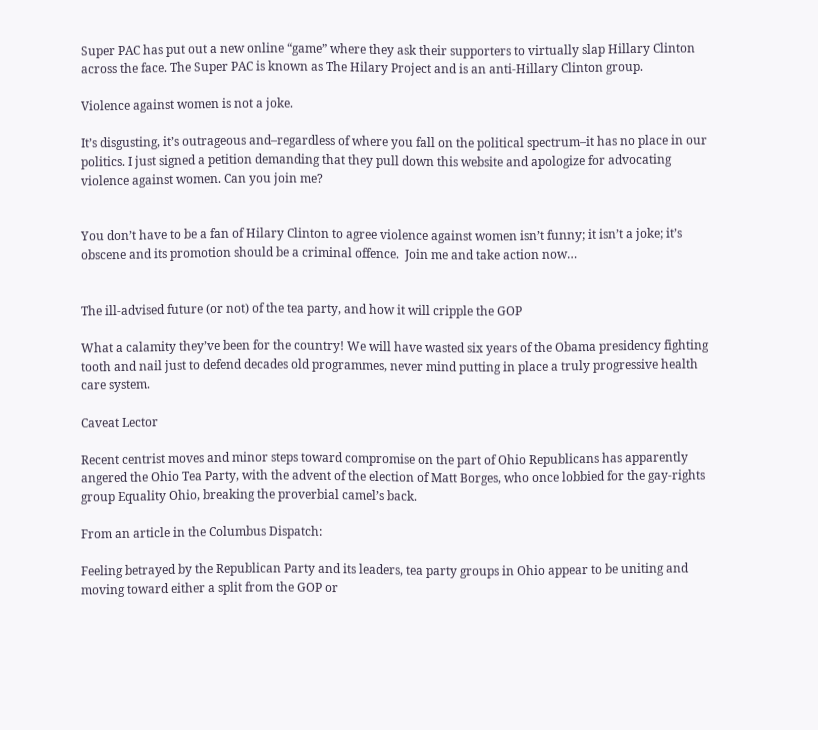Super PAC has put out a new online “game” where they ask their supporters to virtually slap Hillary Clinton across the face. The Super PAC is known as The Hilary Project and is an anti-Hillary Clinton group.

Violence against women is not a joke.

It’s disgusting, it’s outrageous and–regardless of where you fall on the political spectrum–it has no place in our politics. I just signed a petition demanding that they pull down this website and apologize for advocating violence against women. Can you join me?


You don’t have to be a fan of Hilary Clinton to agree violence against women isn’t funny; it isn’t a joke; it’s obscene and its promotion should be a criminal offence.  Join me and take action now…


The ill-advised future (or not) of the tea party, and how it will cripple the GOP

What a calamity they’ve been for the country! We will have wasted six years of the Obama presidency fighting tooth and nail just to defend decades old programmes, never mind putting in place a truly progressive health care system.

Caveat Lector

Recent centrist moves and minor steps toward compromise on the part of Ohio Republicans has apparently angered the Ohio Tea Party, with the advent of the election of Matt Borges, who once lobbied for the gay-rights group Equality Ohio, breaking the proverbial camel’s back.

From an article in the Columbus Dispatch:

Feeling betrayed by the Republican Party and its leaders, tea party groups in Ohio appear to be uniting and moving toward either a split from the GOP or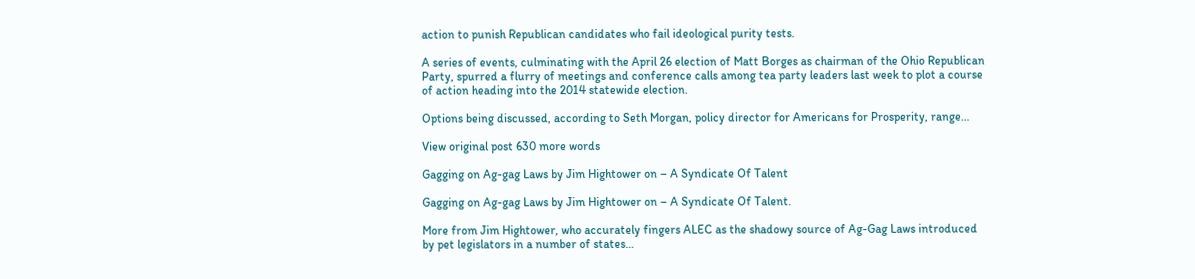action to punish Republican candidates who fail ideological purity tests.

A series of events, culminating with the April 26 election of Matt Borges as chairman of the Ohio Republican Party, spurred a flurry of meetings and conference calls among tea party leaders last week to plot a course of action heading into the 2014 statewide election.

Options being discussed, according to Seth Morgan, policy director for Americans for Prosperity, range…

View original post 630 more words

Gagging on Ag-gag Laws by Jim Hightower on – A Syndicate Of Talent

Gagging on Ag-gag Laws by Jim Hightower on – A Syndicate Of Talent.

More from Jim Hightower, who accurately fingers ALEC as the shadowy source of Ag-Gag Laws introduced by pet legislators in a number of states…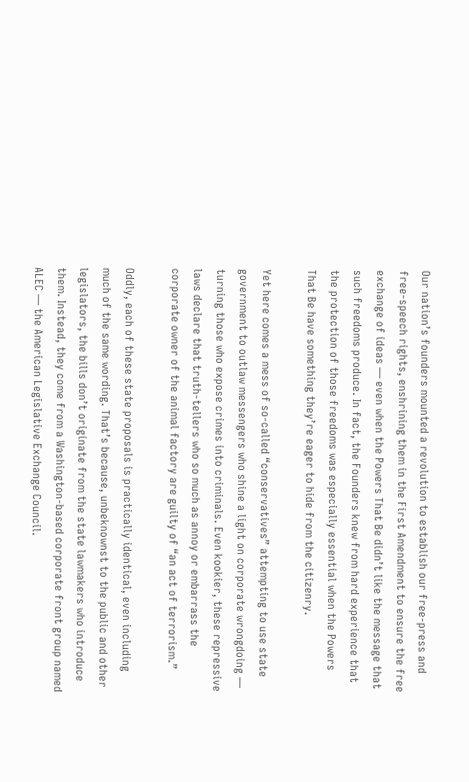Our nation’s founders mounted a revolution to establish our free-press and free-speech rights, enshrining them in the First Amendment to ensure the free exchange of ideas — even when the Powers That Be didn’t like the message that such freedoms produce. In fact, the Founders knew from hard experience that the protection of those freedoms was especially essential when the Powers That Be have something they’re eager to hide from the citizenry.

Yet here comes a mess of so-called “conservatives” attempting to use state government to outlaw messengers who shine a light on corporate wrongdoing — turning those who expose crimes into criminals. Even kookier, these repressive laws declare that truth-tellers who so much as annoy or embarrass the corporate owner of the animal factory are guilty of “an act of terrorism.”

Oddly, each of these state proposals is practically identical, even including much of the same wording. That’s because, unbeknownst to the public and other legislators, the bills don’t originate from the state lawmakers who introduce them. Instead, they come from a Washington-based corporate front group named ALEC — the American Legislative Exchange Council.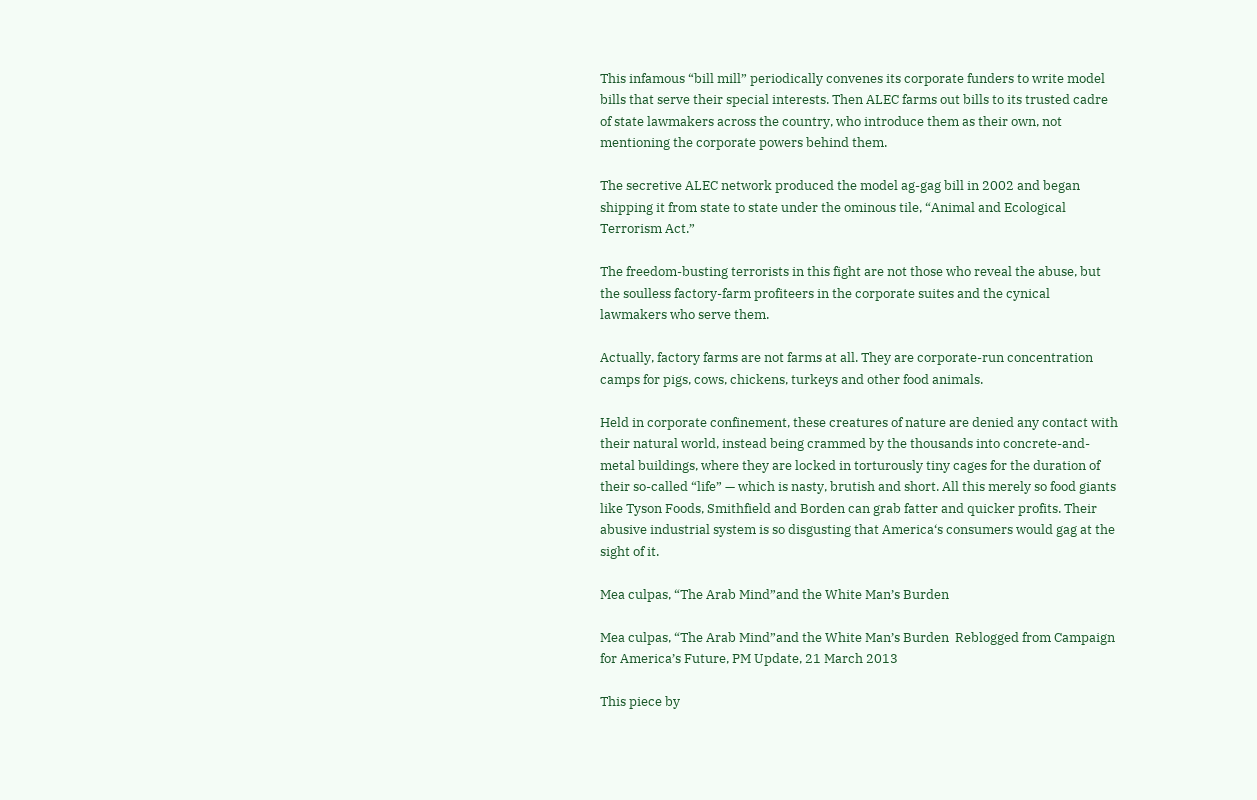This infamous “bill mill” periodically convenes its corporate funders to write model bills that serve their special interests. Then ALEC farms out bills to its trusted cadre of state lawmakers across the country, who introduce them as their own, not mentioning the corporate powers behind them.

The secretive ALEC network produced the model ag-gag bill in 2002 and began shipping it from state to state under the ominous tile, “Animal and Ecological Terrorism Act.”

The freedom-busting terrorists in this fight are not those who reveal the abuse, but the soulless factory-farm profiteers in the corporate suites and the cynical lawmakers who serve them.

Actually, factory farms are not farms at all. They are corporate-run concentration camps for pigs, cows, chickens, turkeys and other food animals.

Held in corporate confinement, these creatures of nature are denied any contact with their natural world, instead being crammed by the thousands into concrete-and-metal buildings, where they are locked in torturously tiny cages for the duration of their so-called “life” — which is nasty, brutish and short. All this merely so food giants like Tyson Foods, Smithfield and Borden can grab fatter and quicker profits. Their abusive industrial system is so disgusting that America‘s consumers would gag at the sight of it.

Mea culpas, “The Arab Mind”and the White Man’s Burden

Mea culpas, “The Arab Mind”and the White Man’s Burden  Reblogged from Campaign for America’s Future, PM Update, 21 March 2013

This piece by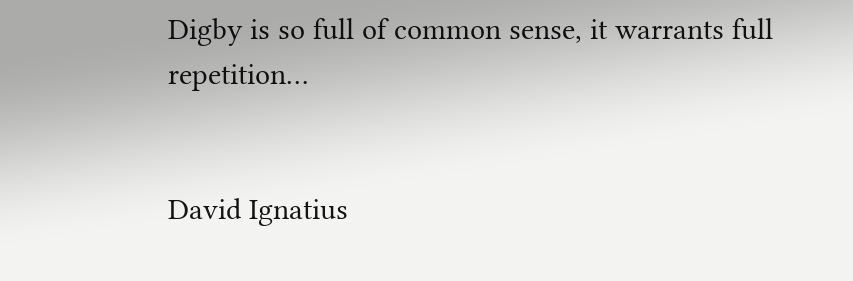Digby is so full of common sense, it warrants full repetition…


David Ignatius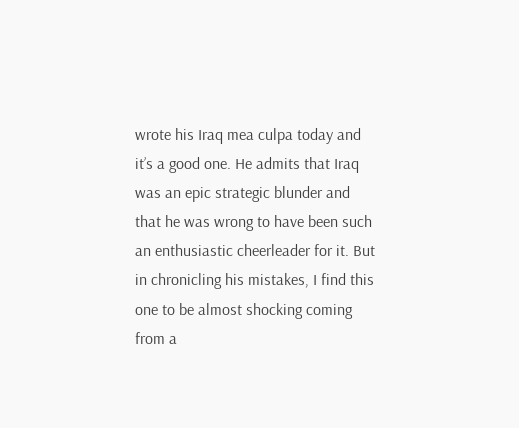wrote his Iraq mea culpa today and it’s a good one. He admits that Iraq was an epic strategic blunder and that he was wrong to have been such an enthusiastic cheerleader for it. But in chronicling his mistakes, I find this one to be almost shocking coming from a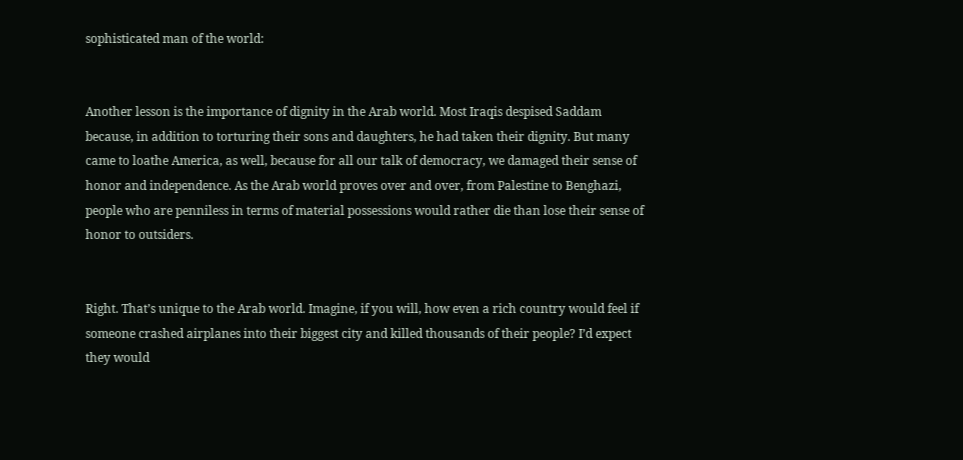sophisticated man of the world:


Another lesson is the importance of dignity in the Arab world. Most Iraqis despised Saddam because, in addition to torturing their sons and daughters, he had taken their dignity. But many came to loathe America, as well, because for all our talk of democracy, we damaged their sense of honor and independence. As the Arab world proves over and over, from Palestine to Benghazi, people who are penniless in terms of material possessions would rather die than lose their sense of honor to outsiders.


Right. That’s unique to the Arab world. Imagine, if you will, how even a rich country would feel if someone crashed airplanes into their biggest city and killed thousands of their people? I’d expect they would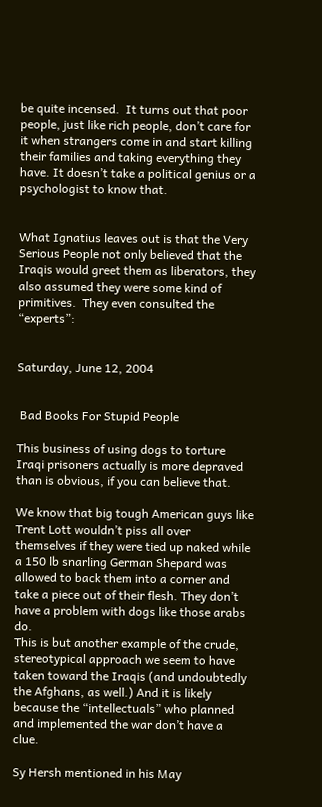be quite incensed.  It turns out that poor people, just like rich people, don’t care for it when strangers come in and start killing their families and taking everything they have. It doesn’t take a political genius or a psychologist to know that.


What Ignatius leaves out is that the Very Serious People not only believed that the Iraqis would greet them as liberators, they also assumed they were some kind of primitives.  They even consulted the “experts”:


Saturday, June 12, 2004


 Bad Books For Stupid People

This business of using dogs to torture Iraqi prisoners actually is more depraved than is obvious, if you can believe that.

We know that big tough American guys like Trent Lott wouldn’t piss all over themselves if they were tied up naked while a 150 lb snarling German Shepard was allowed to back them into a corner and take a piece out of their flesh. They don’t have a problem with dogs like those arabs do.
This is but another example of the crude, stereotypical approach we seem to have taken toward the Iraqis (and undoubtedly the Afghans, as well.) And it is likely because the “intellectuals” who planned and implemented the war don’t have a clue.

Sy Hersh mentioned in his May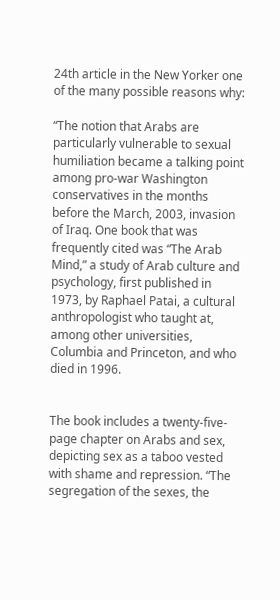24th article in the New Yorker one of the many possible reasons why:

“The notion that Arabs are particularly vulnerable to sexual humiliation became a talking point among pro-war Washington conservatives in the months before the March, 2003, invasion of Iraq. One book that was frequently cited was “The Arab Mind,” a study of Arab culture and psychology, first published in 1973, by Raphael Patai, a cultural anthropologist who taught at, among other universities, Columbia and Princeton, and who died in 1996.


The book includes a twenty-five-page chapter on Arabs and sex, depicting sex as a taboo vested with shame and repression. “The segregation of the sexes, the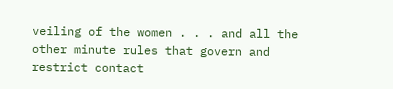veiling of the women . . . and all the other minute rules that govern and restrict contact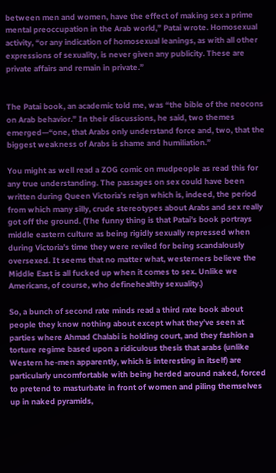between men and women, have the effect of making sex a prime mental preoccupation in the Arab world,” Patai wrote. Homosexual activity, “or any indication of homosexual leanings, as with all other expressions of sexuality, is never given any publicity. These are private affairs and remain in private.”


The Patai book, an academic told me, was “the bible of the neocons on Arab behavior.” In their discussions, he said, two themes emerged—“one, that Arabs only understand force and, two, that the biggest weakness of Arabs is shame and humiliation.”

You might as well read a ZOG comic on mudpeople as read this for any true understanding. The passages on sex could have been written during Queen Victoria’s reign which is, indeed, the period from which many silly, crude stereotypes about Arabs and sex really got off the ground. (The funny thing is that Patai’s book portrays middle eastern culture as being rigidly sexually repressed when during Victoria’s time they were reviled for being scandalously oversexed. It seems that no matter what, westerners believe the Middle East is all fucked up when it comes to sex. Unlike we Americans, of course, who definehealthy sexuality.)

So, a bunch of second rate minds read a third rate book about people they know nothing about except what they’ve seen at parties where Ahmad Chalabi is holding court, and they fashion a torture regime based upon a ridiculous thesis that arabs (unlike Western he-men apparently, which is interesting in itself) are particularly uncomfortable with being herded around naked, forced to pretend to masturbate in front of women and piling themselves up in naked pyramids,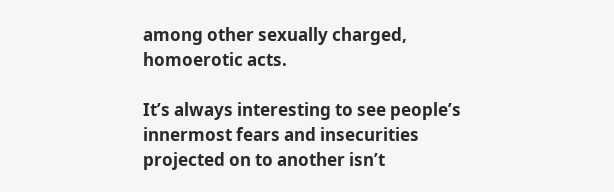among other sexually charged, homoerotic acts.

It’s always interesting to see people’s innermost fears and insecurities projected on to another isn’t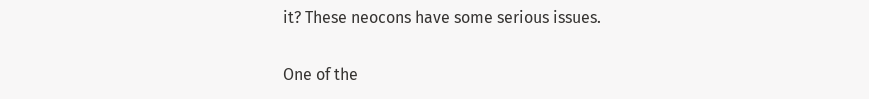it? These neocons have some serious issues.


One of the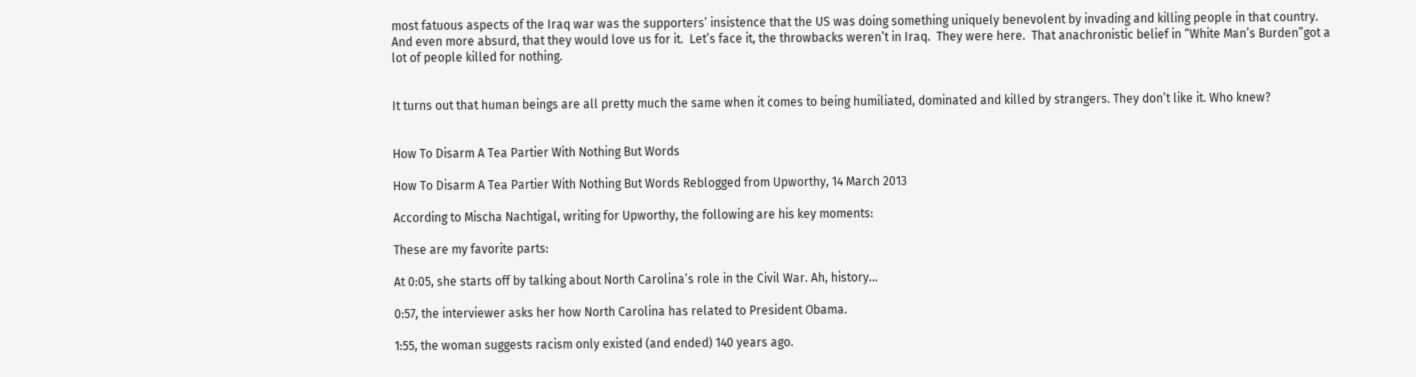most fatuous aspects of the Iraq war was the supporters’ insistence that the US was doing something uniquely benevolent by invading and killing people in that country.  And even more absurd, that they would love us for it.  Let’s face it, the throwbacks weren’t in Iraq.  They were here.  That anachronistic belief in “White Man’s Burden”got a lot of people killed for nothing.


It turns out that human beings are all pretty much the same when it comes to being humiliated, dominated and killed by strangers. They don’t like it. Who knew?


How To Disarm A Tea Partier With Nothing But Words

How To Disarm A Tea Partier With Nothing But Words Reblogged from Upworthy, 14 March 2013

According to Mischa Nachtigal, writing for Upworthy, the following are his key moments:

These are my favorite parts:

At 0:05, she starts off by talking about North Carolina’s role in the Civil War. Ah, history…

0:57, the interviewer asks her how North Carolina has related to President Obama.

1:55, the woman suggests racism only existed (and ended) 140 years ago.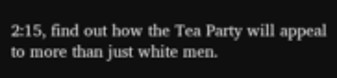2:15, find out how the Tea Party will appeal to more than just white men.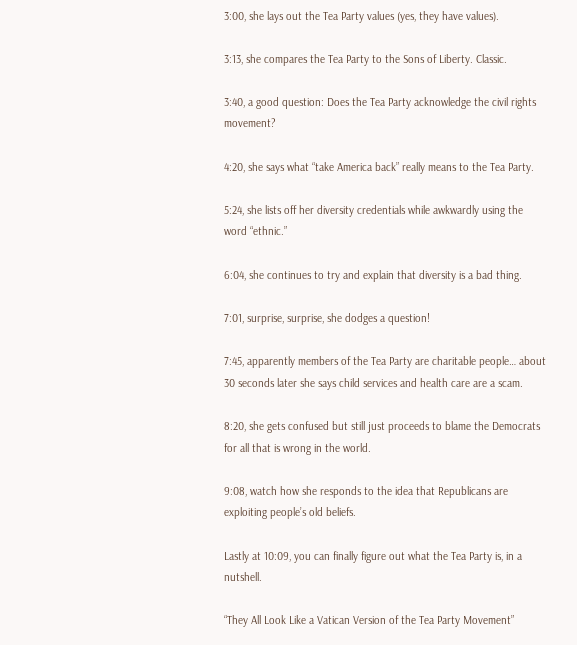3:00, she lays out the Tea Party values (yes, they have values).

3:13, she compares the Tea Party to the Sons of Liberty. Classic.

3:40, a good question: Does the Tea Party acknowledge the civil rights movement?

4:20, she says what “take America back” really means to the Tea Party.

5:24, she lists off her diversity credentials while awkwardly using the word “ethnic.”

6:04, she continues to try and explain that diversity is a bad thing.

7:01, surprise, surprise, she dodges a question!

7:45, apparently members of the Tea Party are charitable people… about 30 seconds later she says child services and health care are a scam.

8:20, she gets confused but still just proceeds to blame the Democrats for all that is wrong in the world.

9:08, watch how she responds to the idea that Republicans are exploiting people’s old beliefs.

Lastly at 10:09, you can finally figure out what the Tea Party is, in a nutshell.

“They All Look Like a Vatican Version of the Tea Party Movement”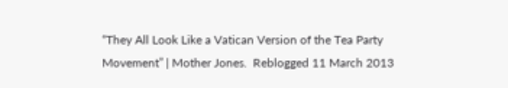“They All Look Like a Vatican Version of the Tea Party Movement” | Mother Jones.  Reblogged 11 March 2013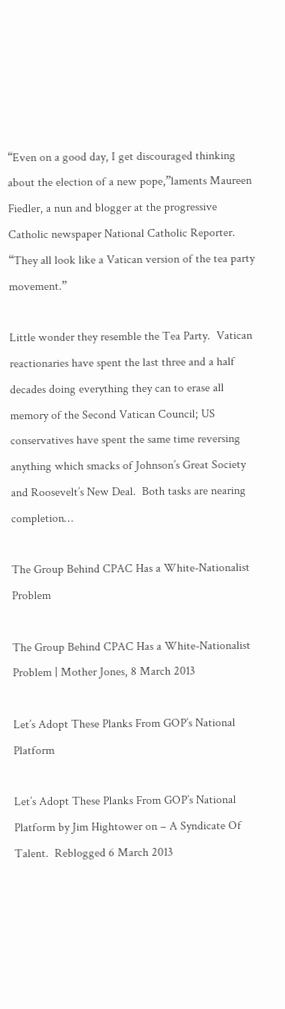“Even on a good day, I get discouraged thinking about the election of a new pope,”laments Maureen Fiedler, a nun and blogger at the progressive Catholic newspaper National Catholic Reporter. “They all look like a Vatican version of the tea party movement.”

Little wonder they resemble the Tea Party.  Vatican reactionaries have spent the last three and a half decades doing everything they can to erase all memory of the Second Vatican Council; US conservatives have spent the same time reversing anything which smacks of Johnson’s Great Society and Roosevelt’s New Deal.  Both tasks are nearing completion…

The Group Behind CPAC Has a White-Nationalist Problem

The Group Behind CPAC Has a White-Nationalist Problem | Mother Jones, 8 March 2013

Let’s Adopt These Planks From GOP’s National Platform

Let’s Adopt These Planks From GOP’s National Platform by Jim Hightower on – A Syndicate Of Talent.  Reblogged 6 March 2013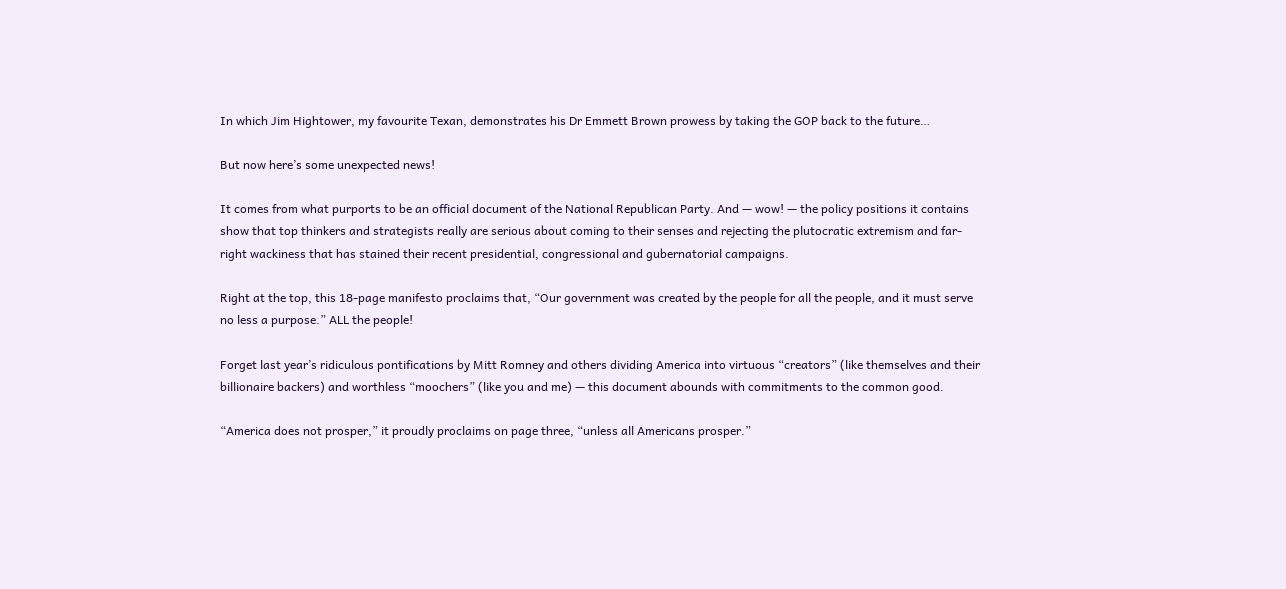In which Jim Hightower, my favourite Texan, demonstrates his Dr Emmett Brown prowess by taking the GOP back to the future…

But now here’s some unexpected news!

It comes from what purports to be an official document of the National Republican Party. And — wow! — the policy positions it contains show that top thinkers and strategists really are serious about coming to their senses and rejecting the plutocratic extremism and far-right wackiness that has stained their recent presidential, congressional and gubernatorial campaigns.

Right at the top, this 18-page manifesto proclaims that, “Our government was created by the people for all the people, and it must serve no less a purpose.” ALL the people!

Forget last year’s ridiculous pontifications by Mitt Romney and others dividing America into virtuous “creators” (like themselves and their billionaire backers) and worthless “moochers” (like you and me) — this document abounds with commitments to the common good.

“America does not prosper,” it proudly proclaims on page three, “unless all Americans prosper.”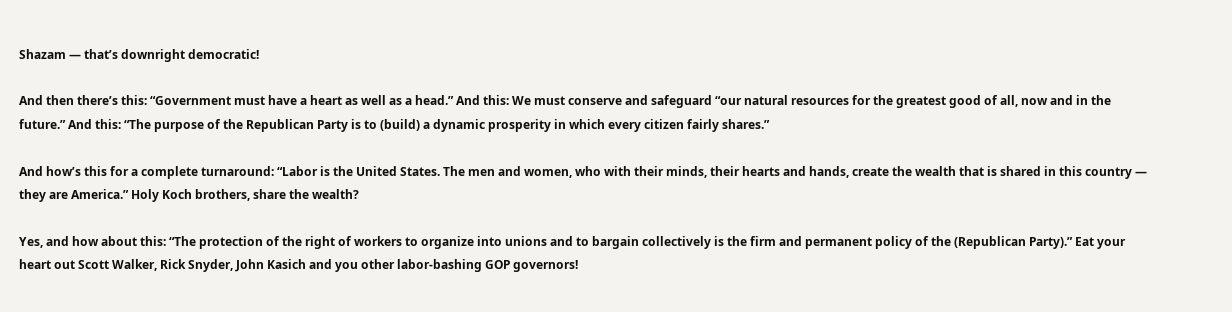Shazam — that’s downright democratic!

And then there’s this: “Government must have a heart as well as a head.” And this: We must conserve and safeguard “our natural resources for the greatest good of all, now and in the future.” And this: “The purpose of the Republican Party is to (build) a dynamic prosperity in which every citizen fairly shares.”

And how’s this for a complete turnaround: “Labor is the United States. The men and women, who with their minds, their hearts and hands, create the wealth that is shared in this country — they are America.” Holy Koch brothers, share the wealth?

Yes, and how about this: “The protection of the right of workers to organize into unions and to bargain collectively is the firm and permanent policy of the (Republican Party).” Eat your heart out Scott Walker, Rick Snyder, John Kasich and you other labor-bashing GOP governors!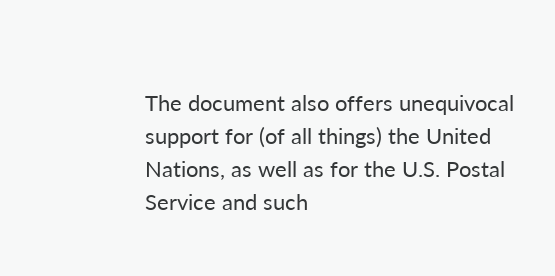The document also offers unequivocal support for (of all things) the United Nations, as well as for the U.S. Postal Service and such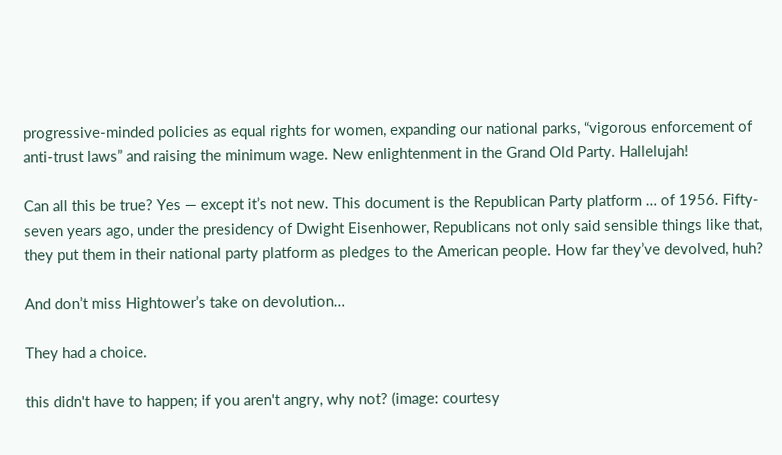progressive-minded policies as equal rights for women, expanding our national parks, “vigorous enforcement of anti-trust laws” and raising the minimum wage. New enlightenment in the Grand Old Party. Hallelujah!

Can all this be true? Yes — except it’s not new. This document is the Republican Party platform … of 1956. Fifty-seven years ago, under the presidency of Dwight Eisenhower, Republicans not only said sensible things like that, they put them in their national party platform as pledges to the American people. How far they’ve devolved, huh?

And don’t miss Hightower’s take on devolution…

They had a choice.

this didn't have to happen; if you aren't angry, why not? (image: courtesy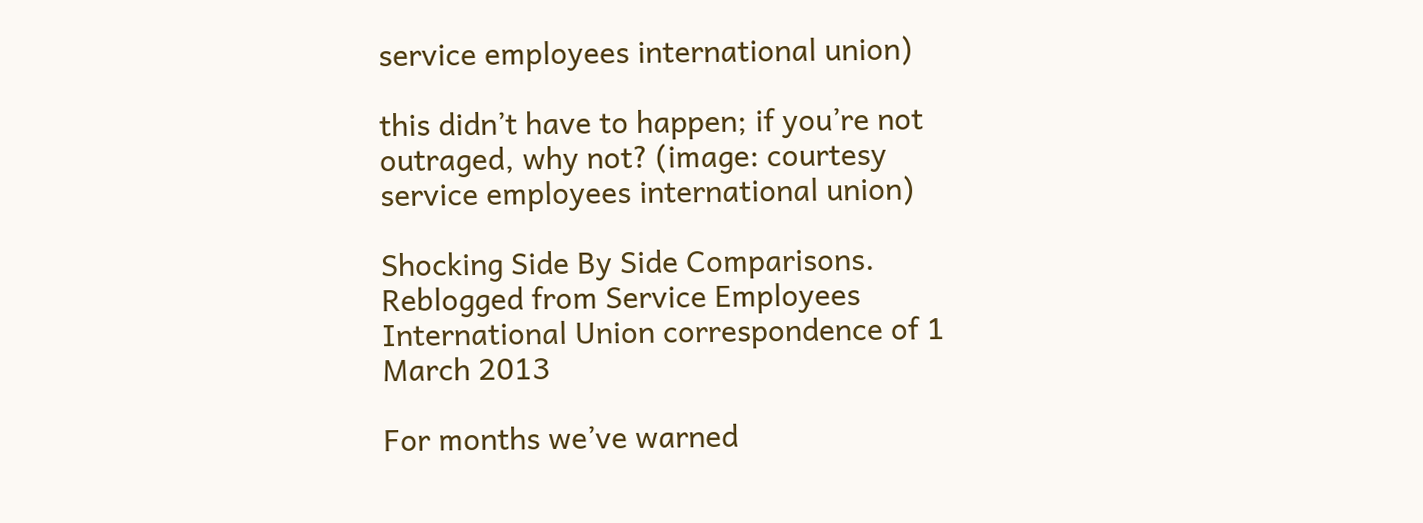service employees international union)

this didn’t have to happen; if you’re not outraged, why not? (image: courtesy service employees international union)

Shocking Side By Side Comparisons.  Reblogged from Service Employees International Union correspondence of 1 March 2013

For months we’ve warned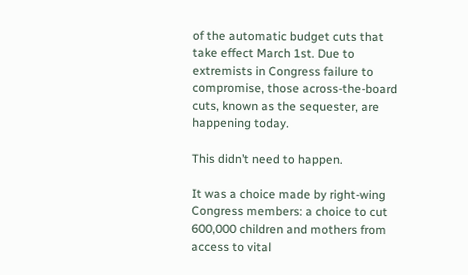of the automatic budget cuts that take effect March 1st. Due to extremists in Congress failure to compromise, those across-the-board cuts, known as the sequester, are happening today.

This didn’t need to happen.

It was a choice made by right-wing Congress members: a choice to cut 600,000 children and mothers from access to vital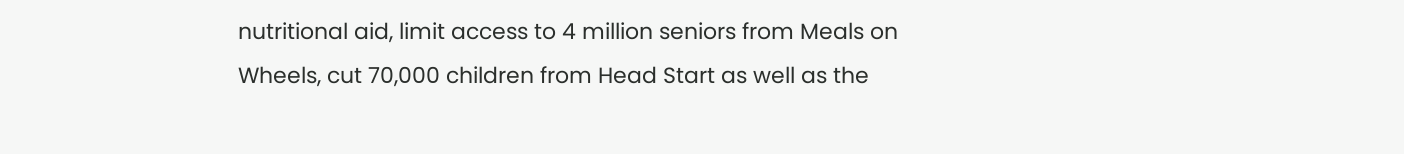nutritional aid, limit access to 4 million seniors from Meals on Wheels, cut 70,000 children from Head Start as well as the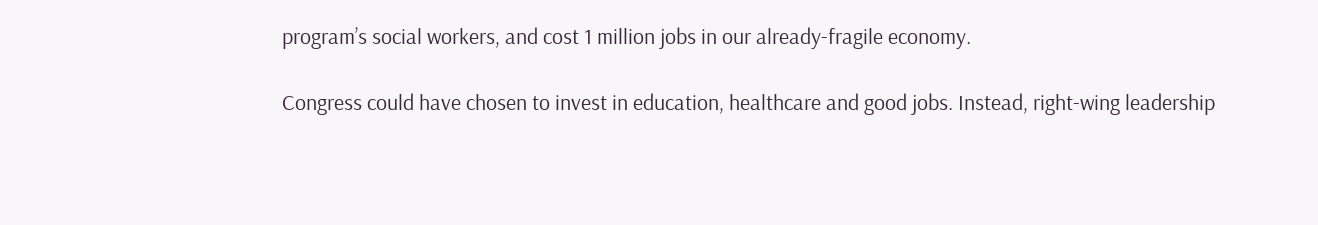program’s social workers, and cost 1 million jobs in our already-fragile economy.

Congress could have chosen to invest in education, healthcare and good jobs. Instead, right-wing leadership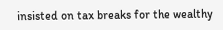insisted on tax breaks for the wealthy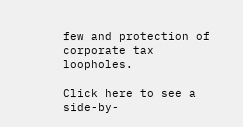few and protection of corporate tax loopholes.

Click here to see a side-by-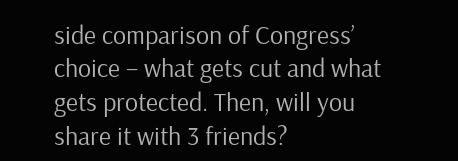side comparison of Congress’ choice – what gets cut and what gets protected. Then, will you share it with 3 friends?